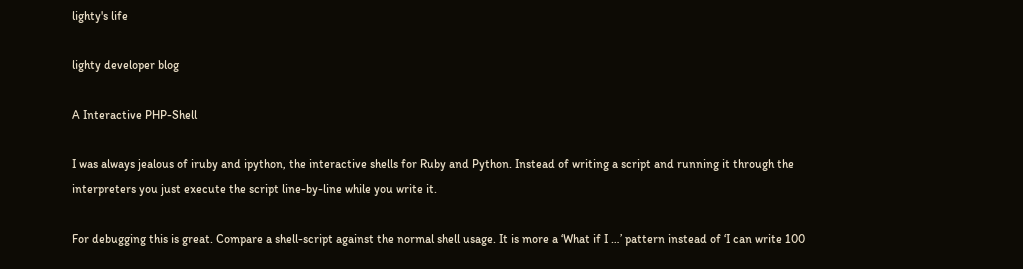lighty's life

lighty developer blog

A Interactive PHP-Shell

I was always jealous of iruby and ipython, the interactive shells for Ruby and Python. Instead of writing a script and running it through the interpreters you just execute the script line-by-line while you write it.

For debugging this is great. Compare a shell-script against the normal shell usage. It is more a ‘What if I …’ pattern instead of ‘I can write 100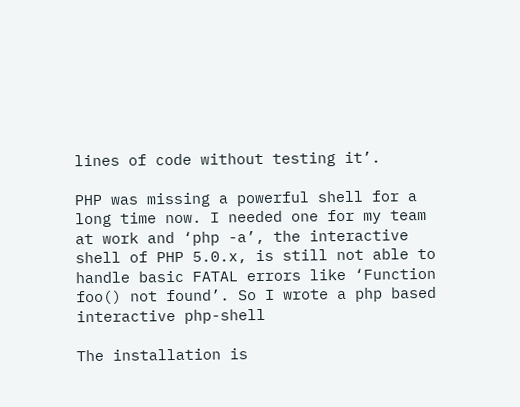lines of code without testing it’.

PHP was missing a powerful shell for a long time now. I needed one for my team at work and ‘php -a’, the interactive shell of PHP 5.0.x, is still not able to handle basic FATAL errors like ‘Function foo() not found’. So I wrote a php based interactive php-shell

The installation is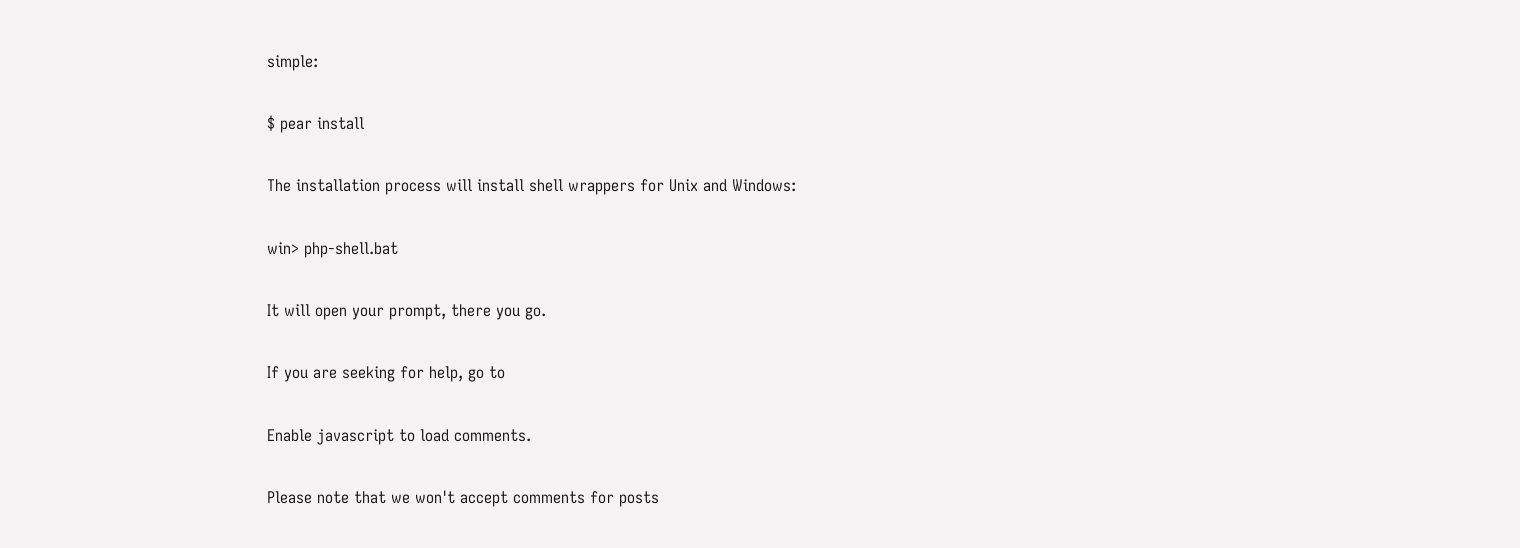simple:

$ pear install

The installation process will install shell wrappers for Unix and Windows:

win> php-shell.bat

It will open your prompt, there you go.

If you are seeking for help, go to

Enable javascript to load comments.

Please note that we won't accept comments for posts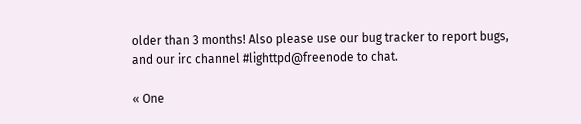older than 3 months! Also please use our bug tracker to report bugs, and our irc channel #lighttpd@freenode to chat.

« One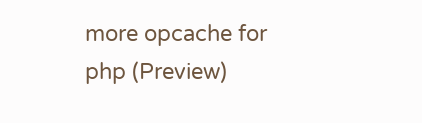more opcache for php (Preview)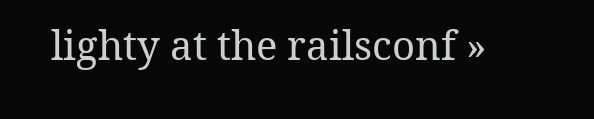lighty at the railsconf »